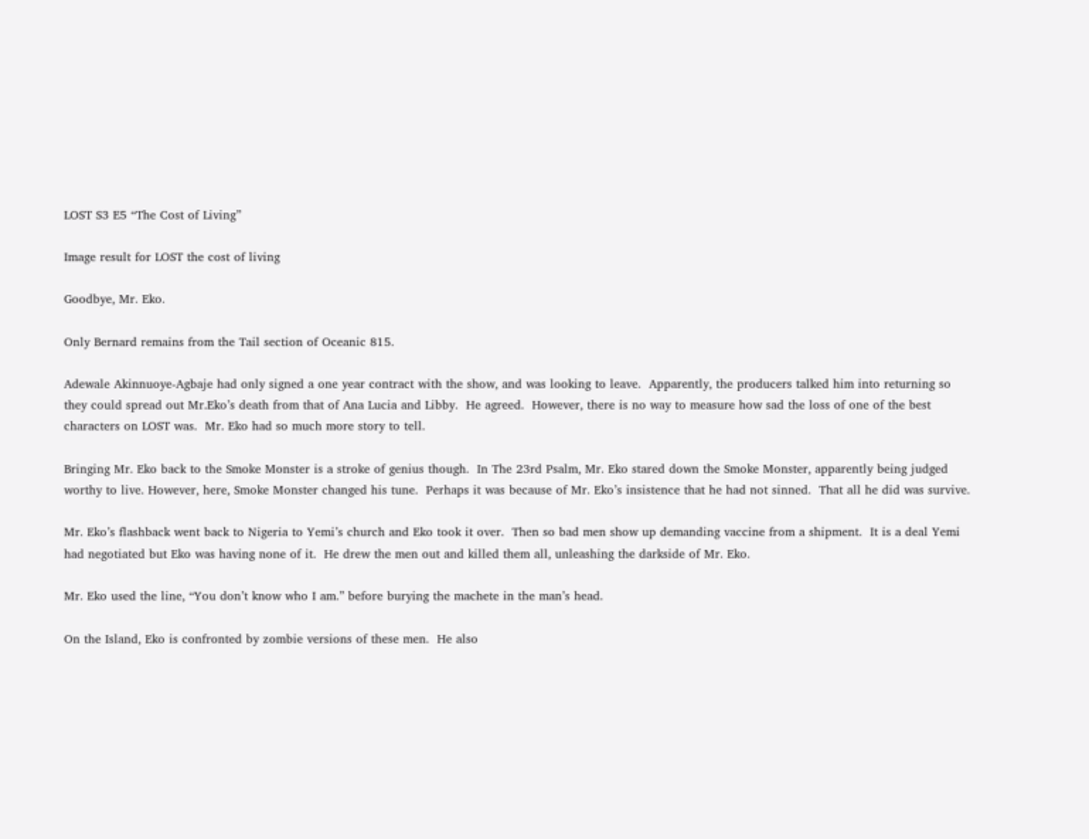LOST S3 E5 “The Cost of Living”

Image result for LOST the cost of living

Goodbye, Mr. Eko.

Only Bernard remains from the Tail section of Oceanic 815.

Adewale Akinnuoye-Agbaje had only signed a one year contract with the show, and was looking to leave.  Apparently, the producers talked him into returning so they could spread out Mr.Eko’s death from that of Ana Lucia and Libby.  He agreed.  However, there is no way to measure how sad the loss of one of the best characters on LOST was.  Mr. Eko had so much more story to tell.

Bringing Mr. Eko back to the Smoke Monster is a stroke of genius though.  In The 23rd Psalm, Mr. Eko stared down the Smoke Monster, apparently being judged worthy to live. However, here, Smoke Monster changed his tune.  Perhaps it was because of Mr. Eko’s insistence that he had not sinned.  That all he did was survive.

Mr. Eko’s flashback went back to Nigeria to Yemi’s church and Eko took it over.  Then so bad men show up demanding vaccine from a shipment.  It is a deal Yemi had negotiated but Eko was having none of it.  He drew the men out and killed them all, unleashing the darkside of Mr. Eko.

Mr. Eko used the line, “You don’t know who I am.” before burying the machete in the man’s head.

On the Island, Eko is confronted by zombie versions of these men.  He also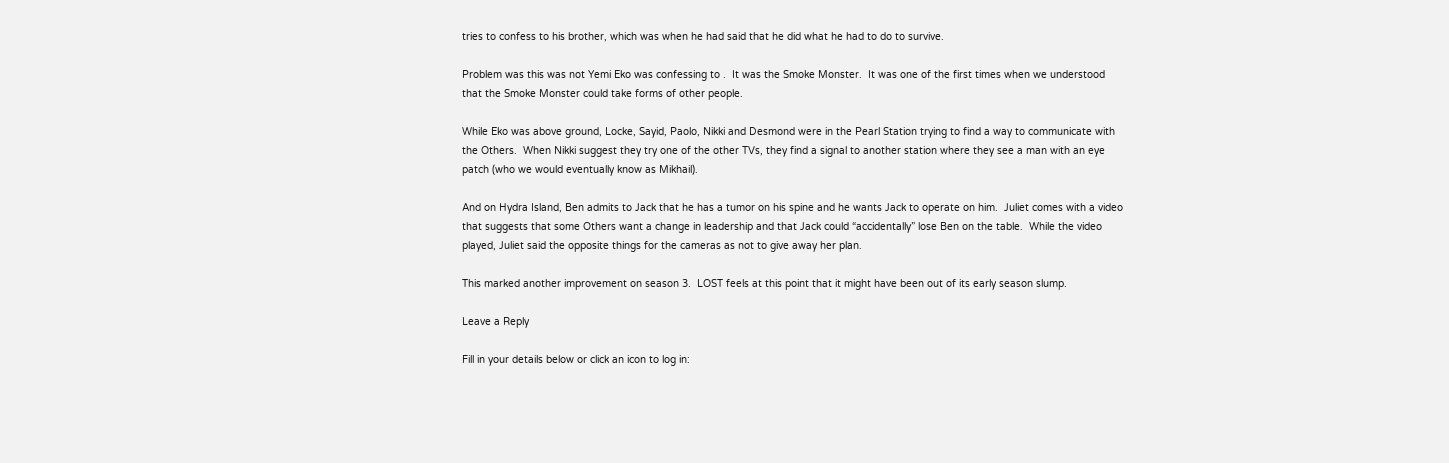tries to confess to his brother, which was when he had said that he did what he had to do to survive.

Problem was this was not Yemi Eko was confessing to .  It was the Smoke Monster.  It was one of the first times when we understood that the Smoke Monster could take forms of other people.

While Eko was above ground, Locke, Sayid, Paolo, Nikki and Desmond were in the Pearl Station trying to find a way to communicate with the Others.  When Nikki suggest they try one of the other TVs, they find a signal to another station where they see a man with an eye patch (who we would eventually know as Mikhail).

And on Hydra Island, Ben admits to Jack that he has a tumor on his spine and he wants Jack to operate on him.  Juliet comes with a video that suggests that some Others want a change in leadership and that Jack could “accidentally” lose Ben on the table.  While the video played, Juliet said the opposite things for the cameras as not to give away her plan.

This marked another improvement on season 3.  LOST feels at this point that it might have been out of its early season slump.

Leave a Reply

Fill in your details below or click an icon to log in: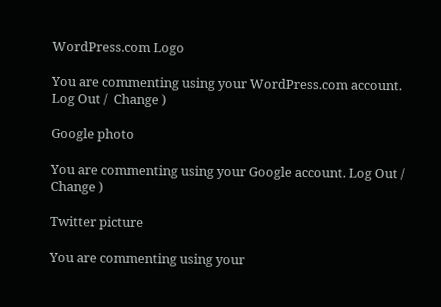WordPress.com Logo

You are commenting using your WordPress.com account. Log Out /  Change )

Google photo

You are commenting using your Google account. Log Out /  Change )

Twitter picture

You are commenting using your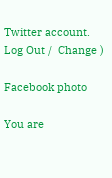Twitter account. Log Out /  Change )

Facebook photo

You are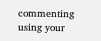commenting using your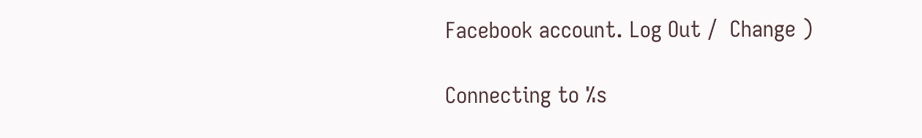Facebook account. Log Out /  Change )

Connecting to %s